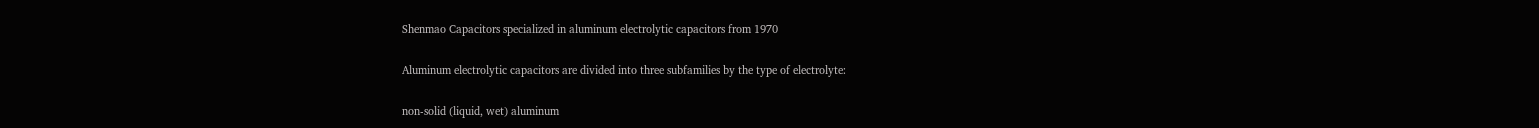Shenmao Capacitors specialized in aluminum electrolytic capacitors from 1970

Aluminum electrolytic capacitors are divided into three subfamilies by the type of electrolyte:

non-solid (liquid, wet) aluminum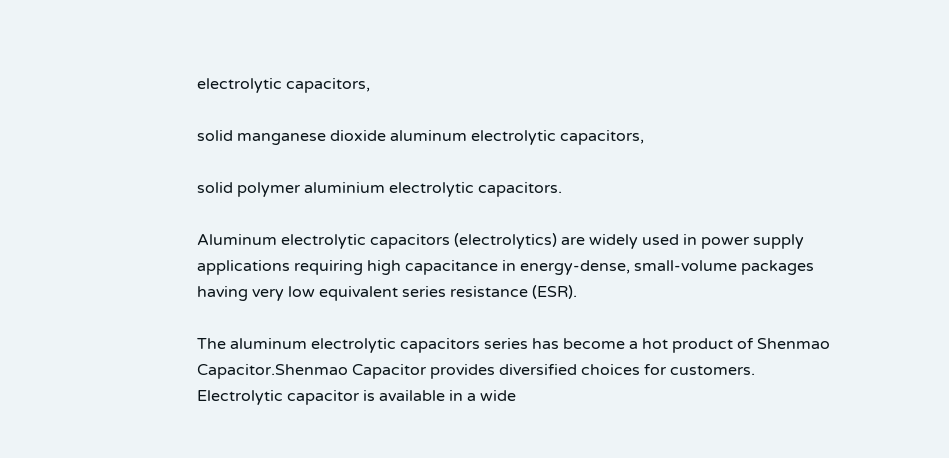electrolytic capacitors,

solid manganese dioxide aluminum electrolytic capacitors,

solid polymer aluminium electrolytic capacitors.

Aluminum electrolytic capacitors (electrolytics) are widely used in power supply applications requiring high capacitance in energy-dense, small-volume packages having very low equivalent series resistance (ESR).

The aluminum electrolytic capacitors series has become a hot product of Shenmao Capacitor.Shenmao Capacitor provides diversified choices for customers. Electrolytic capacitor is available in a wide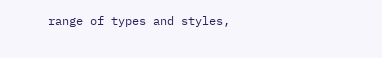range of types and styles,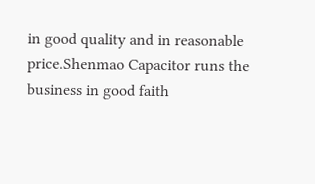in good quality and in reasonable price.Shenmao Capacitor runs the business in good faith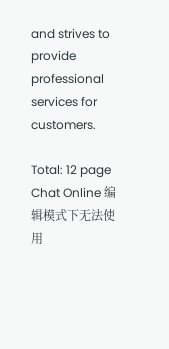and strives to provide professional services for customers.

Total: 12 page
Chat Online 编辑模式下无法使用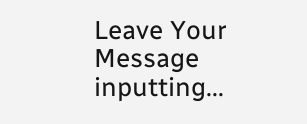Leave Your Message inputting...